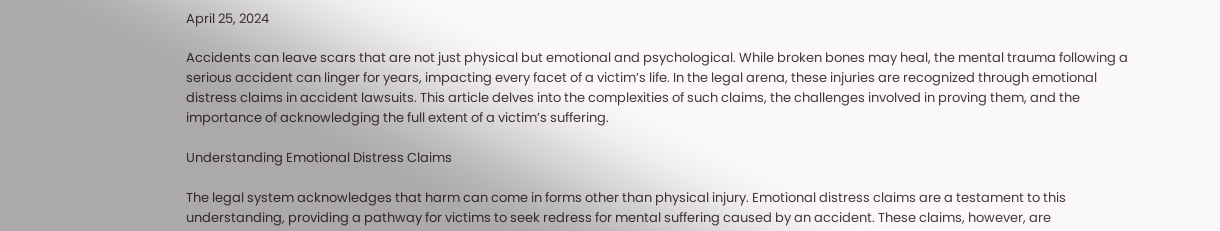April 25, 2024

Accidents can leave scars that are not just physical but emotional and psychological. While broken bones may heal, the mental trauma following a serious accident can linger for years, impacting every facet of a victim’s life. In the legal arena, these injuries are recognized through emotional distress claims in accident lawsuits. This article delves into the complexities of such claims, the challenges involved in proving them, and the importance of acknowledging the full extent of a victim’s suffering.

Understanding Emotional Distress Claims

The legal system acknowledges that harm can come in forms other than physical injury. Emotional distress claims are a testament to this understanding, providing a pathway for victims to seek redress for mental suffering caused by an accident. These claims, however, are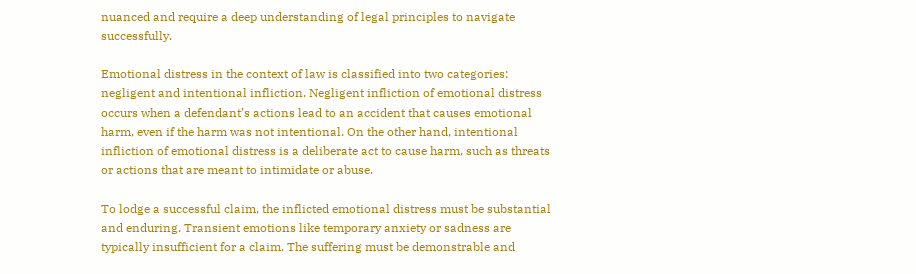nuanced and require a deep understanding of legal principles to navigate successfully.

Emotional distress in the context of law is classified into two categories: negligent and intentional infliction. Negligent infliction of emotional distress occurs when a defendant’s actions lead to an accident that causes emotional harm, even if the harm was not intentional. On the other hand, intentional infliction of emotional distress is a deliberate act to cause harm, such as threats or actions that are meant to intimidate or abuse.

To lodge a successful claim, the inflicted emotional distress must be substantial and enduring. Transient emotions like temporary anxiety or sadness are typically insufficient for a claim. The suffering must be demonstrable and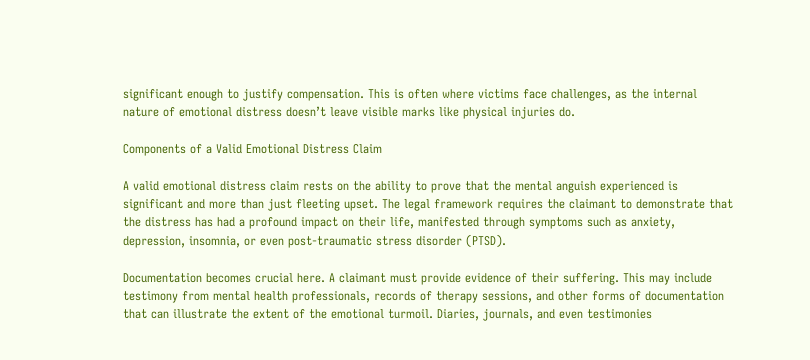significant enough to justify compensation. This is often where victims face challenges, as the internal nature of emotional distress doesn’t leave visible marks like physical injuries do.

Components of a Valid Emotional Distress Claim

A valid emotional distress claim rests on the ability to prove that the mental anguish experienced is significant and more than just fleeting upset. The legal framework requires the claimant to demonstrate that the distress has had a profound impact on their life, manifested through symptoms such as anxiety, depression, insomnia, or even post-traumatic stress disorder (PTSD).

Documentation becomes crucial here. A claimant must provide evidence of their suffering. This may include testimony from mental health professionals, records of therapy sessions, and other forms of documentation that can illustrate the extent of the emotional turmoil. Diaries, journals, and even testimonies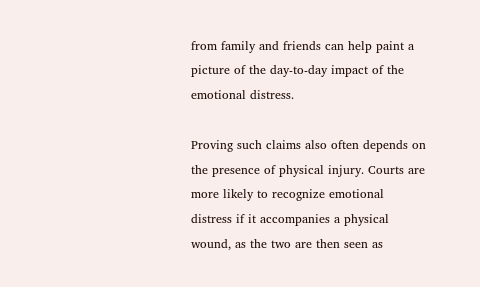from family and friends can help paint a picture of the day-to-day impact of the emotional distress.

Proving such claims also often depends on the presence of physical injury. Courts are more likely to recognize emotional distress if it accompanies a physical wound, as the two are then seen as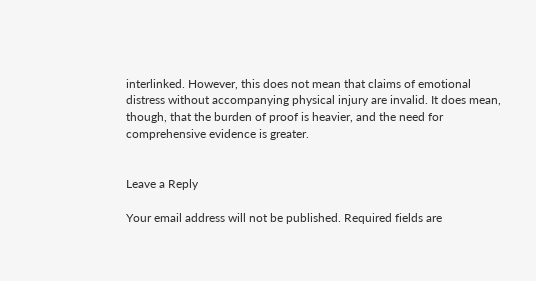interlinked. However, this does not mean that claims of emotional distress without accompanying physical injury are invalid. It does mean, though, that the burden of proof is heavier, and the need for comprehensive evidence is greater.


Leave a Reply

Your email address will not be published. Required fields are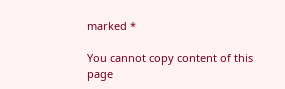marked *

You cannot copy content of this page